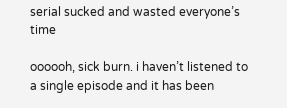serial sucked and wasted everyone’s time

oooooh, sick burn. i haven’t listened to a single episode and it has been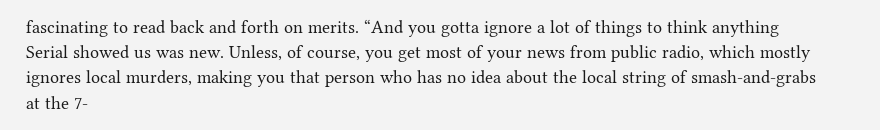fascinating to read back and forth on merits. “And you gotta ignore a lot of things to think anything Serial showed us was new. Unless, of course, you get most of your news from public radio, which mostly ignores local murders, making you that person who has no idea about the local string of smash-and-grabs at the 7-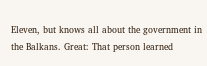Eleven, but knows all about the government in the Balkans. Great: That person learned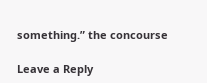something.” the concourse

Leave a Reply